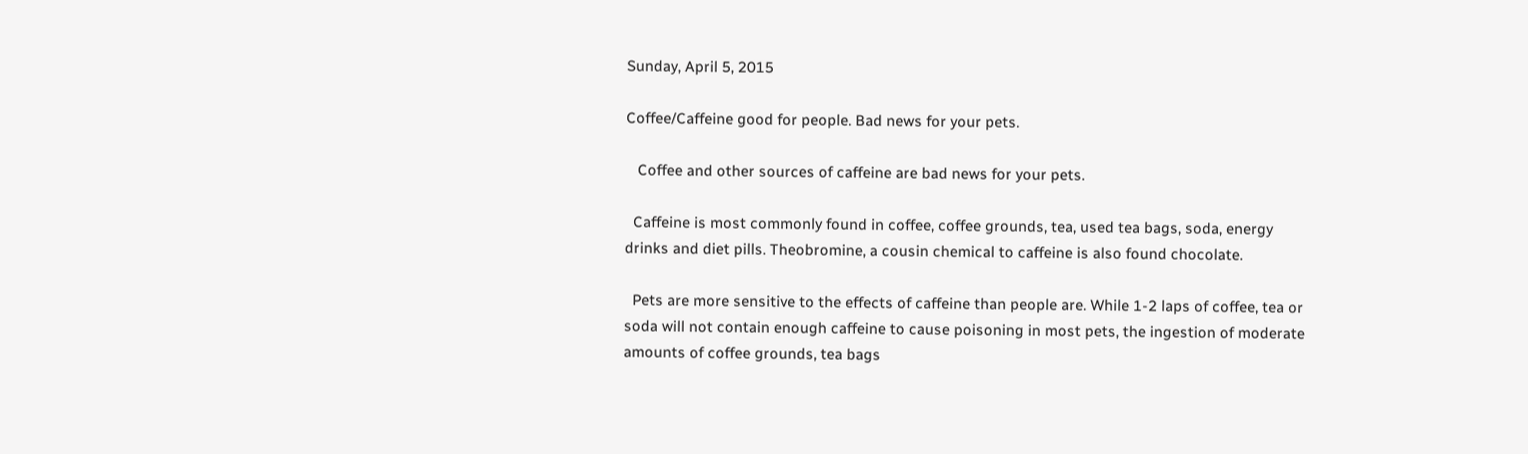Sunday, April 5, 2015

Coffee/Caffeine good for people. Bad news for your pets.

   Coffee and other sources of caffeine are bad news for your pets.

  Caffeine is most commonly found in coffee, coffee grounds, tea, used tea bags, soda, energy drinks and diet pills. Theobromine, a cousin chemical to caffeine is also found chocolate.

  Pets are more sensitive to the effects of caffeine than people are. While 1-2 laps of coffee, tea or soda will not contain enough caffeine to cause poisoning in most pets, the ingestion of moderate amounts of coffee grounds, tea bags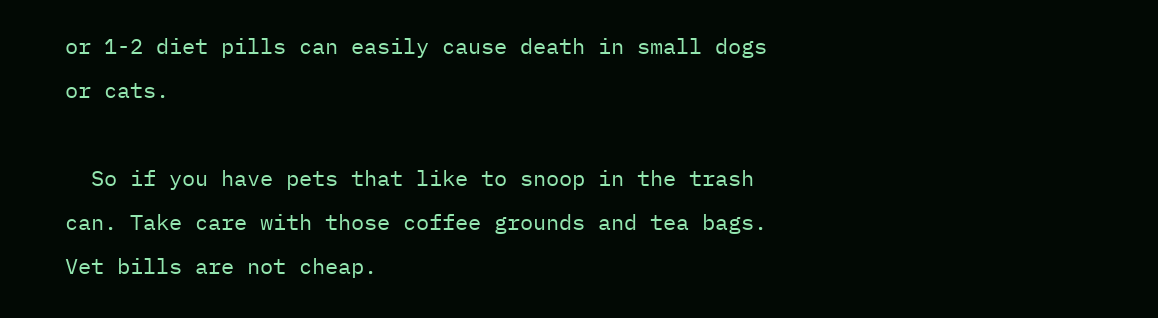or 1-2 diet pills can easily cause death in small dogs or cats.

  So if you have pets that like to snoop in the trash can. Take care with those coffee grounds and tea bags. Vet bills are not cheap.